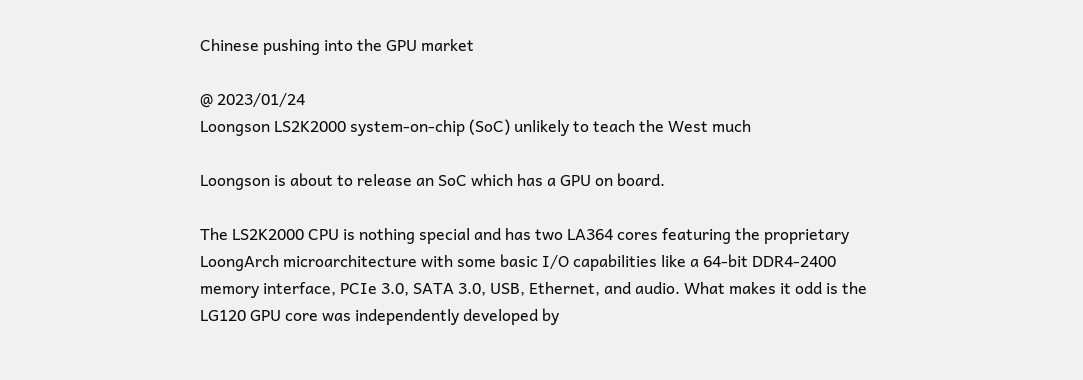Chinese pushing into the GPU market

@ 2023/01/24
Loongson LS2K2000 system-on-chip (SoC) unlikely to teach the West much

Loongson is about to release an SoC which has a GPU on board.

The LS2K2000 CPU is nothing special and has two LA364 cores featuring the proprietary LoongArch microarchitecture with some basic I/O capabilities like a 64-bit DDR4-2400 memory interface, PCIe 3.0, SATA 3.0, USB, Ethernet, and audio. What makes it odd is the LG120 GPU core was independently developed by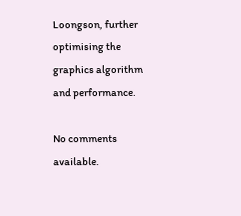Loongson, further optimising the graphics algorithm and performance.

No comments available.